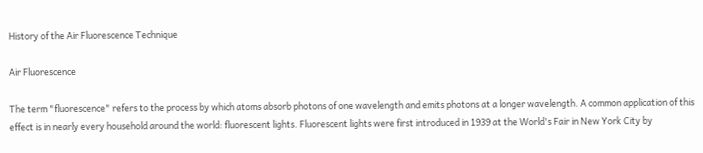History of the Air Fluorescence Technique

Air Fluorescence

The term "fluorescence" refers to the process by which atoms absorb photons of one wavelength and emits photons at a longer wavelength. A common application of this effect is in nearly every household around the world: fluorescent lights. Fluorescent lights were first introduced in 1939 at the World's Fair in New York City by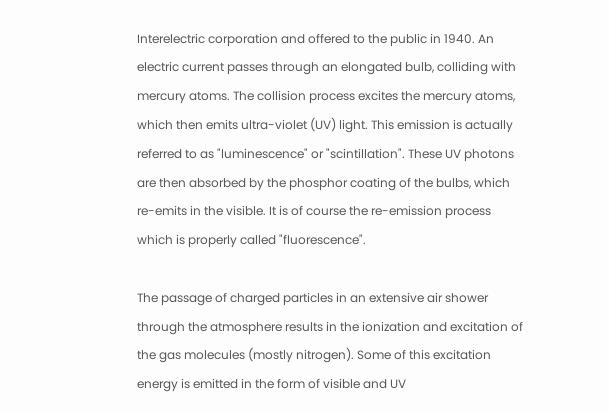Interelectric corporation and offered to the public in 1940. An electric current passes through an elongated bulb, colliding with mercury atoms. The collision process excites the mercury atoms, which then emits ultra-violet (UV) light. This emission is actually referred to as "luminescence" or "scintillation". These UV photons are then absorbed by the phosphor coating of the bulbs, which re-emits in the visible. It is of course the re-emission process which is properly called "fluorescence".

The passage of charged particles in an extensive air shower through the atmosphere results in the ionization and excitation of the gas molecules (mostly nitrogen). Some of this excitation energy is emitted in the form of visible and UV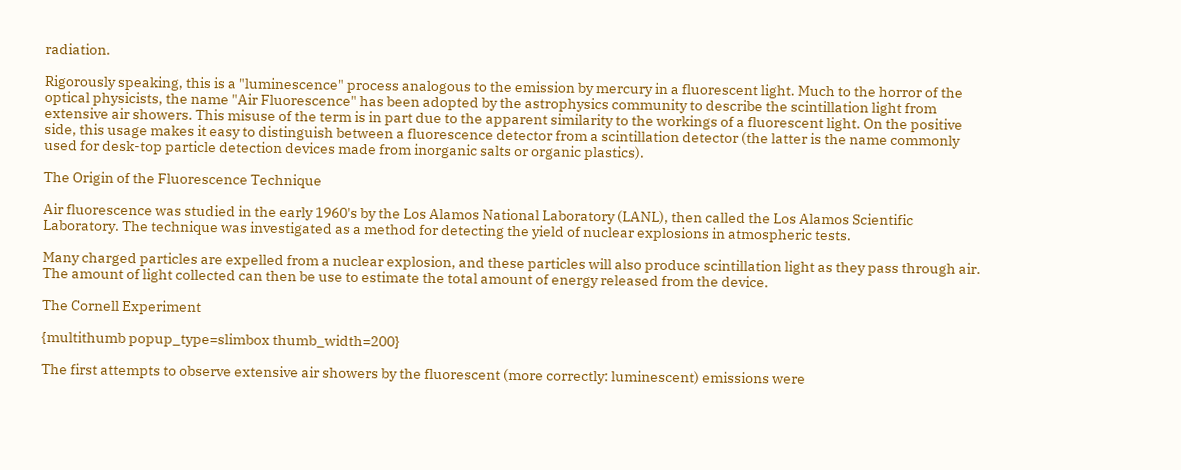radiation.

Rigorously speaking, this is a "luminescence" process analogous to the emission by mercury in a fluorescent light. Much to the horror of the optical physicists, the name "Air Fluorescence" has been adopted by the astrophysics community to describe the scintillation light from extensive air showers. This misuse of the term is in part due to the apparent similarity to the workings of a fluorescent light. On the positive side, this usage makes it easy to distinguish between a fluorescence detector from a scintillation detector (the latter is the name commonly used for desk-top particle detection devices made from inorganic salts or organic plastics).

The Origin of the Fluorescence Technique

Air fluorescence was studied in the early 1960's by the Los Alamos National Laboratory (LANL), then called the Los Alamos Scientific Laboratory. The technique was investigated as a method for detecting the yield of nuclear explosions in atmospheric tests.

Many charged particles are expelled from a nuclear explosion, and these particles will also produce scintillation light as they pass through air. The amount of light collected can then be use to estimate the total amount of energy released from the device.

The Cornell Experiment

{multithumb popup_type=slimbox thumb_width=200}

The first attempts to observe extensive air showers by the fluorescent (more correctly: luminescent) emissions were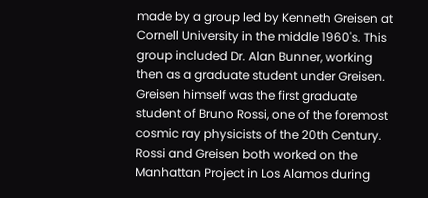made by a group led by Kenneth Greisen at Cornell University in the middle 1960's. This group included Dr. Alan Bunner, working then as a graduate student under Greisen. Greisen himself was the first graduate student of Bruno Rossi, one of the foremost cosmic ray physicists of the 20th Century. Rossi and Greisen both worked on the Manhattan Project in Los Alamos during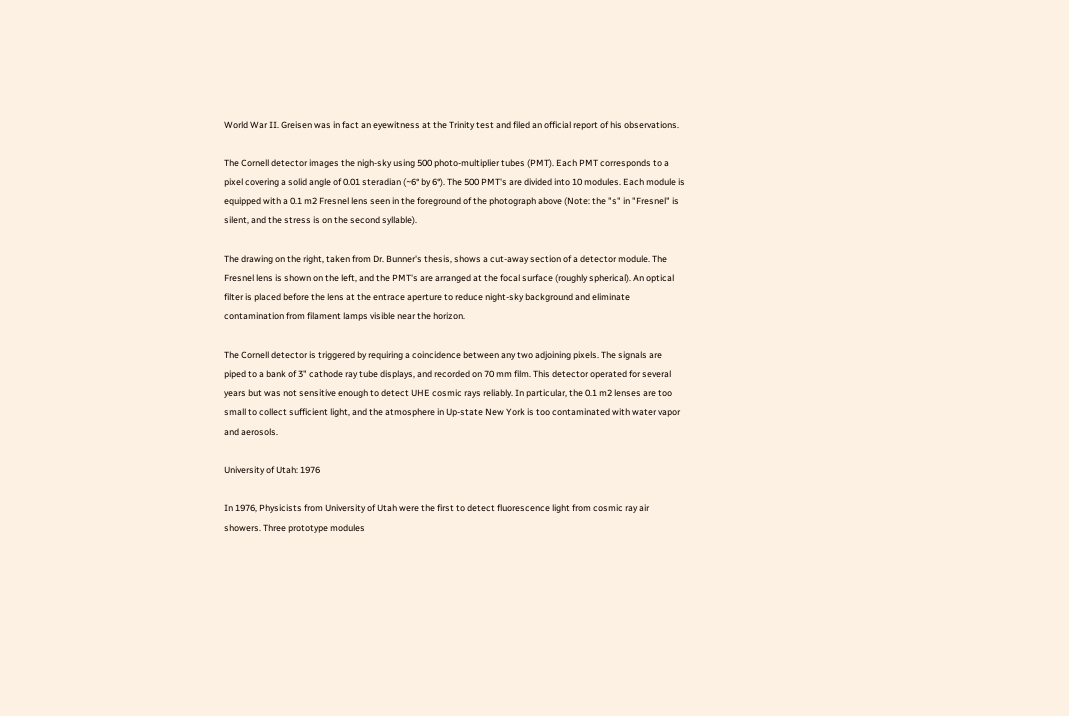World War II. Greisen was in fact an eyewitness at the Trinity test and filed an official report of his observations.

The Cornell detector images the nigh-sky using 500 photo-multiplier tubes (PMT). Each PMT corresponds to a pixel covering a solid angle of 0.01 steradian (~6° by 6°). The 500 PMT's are divided into 10 modules. Each module is equipped with a 0.1 m2 Fresnel lens seen in the foreground of the photograph above (Note: the "s" in "Fresnel" is silent, and the stress is on the second syllable).

The drawing on the right, taken from Dr. Bunner's thesis, shows a cut-away section of a detector module. The Fresnel lens is shown on the left, and the PMT's are arranged at the focal surface (roughly spherical). An optical filter is placed before the lens at the entrace aperture to reduce night-sky background and eliminate contamination from filament lamps visible near the horizon.

The Cornell detector is triggered by requiring a coincidence between any two adjoining pixels. The signals are piped to a bank of 3" cathode ray tube displays, and recorded on 70 mm film. This detector operated for several years but was not sensitive enough to detect UHE cosmic rays reliably. In particular, the 0.1 m2 lenses are too small to collect sufficient light, and the atmosphere in Up-state New York is too contaminated with water vapor and aerosols.

University of Utah: 1976

In 1976, Physicists from University of Utah were the first to detect fluorescence light from cosmic ray air showers. Three prototype modules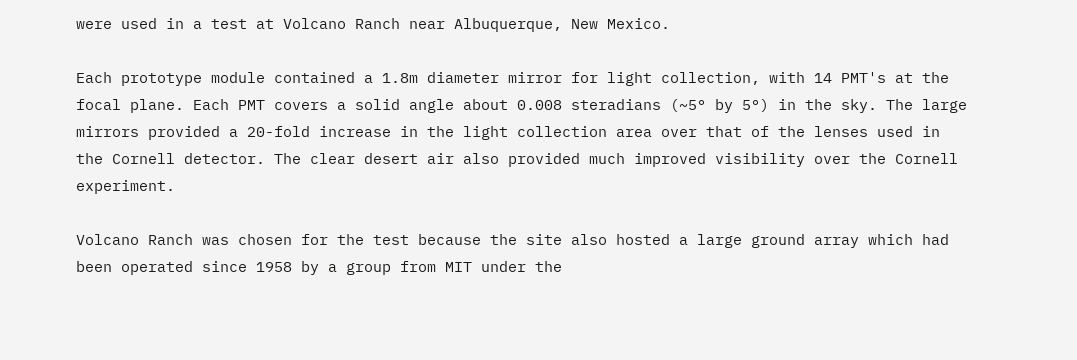were used in a test at Volcano Ranch near Albuquerque, New Mexico.

Each prototype module contained a 1.8m diameter mirror for light collection, with 14 PMT's at the focal plane. Each PMT covers a solid angle about 0.008 steradians (~5° by 5°) in the sky. The large mirrors provided a 20-fold increase in the light collection area over that of the lenses used in the Cornell detector. The clear desert air also provided much improved visibility over the Cornell experiment.

Volcano Ranch was chosen for the test because the site also hosted a large ground array which had been operated since 1958 by a group from MIT under the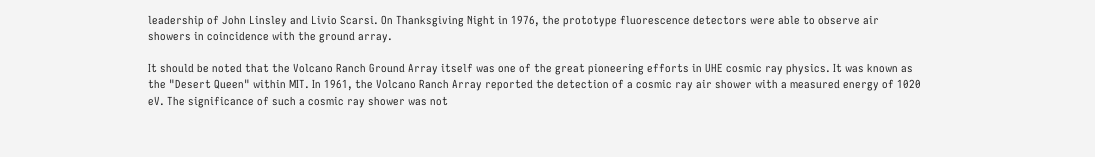leadership of John Linsley and Livio Scarsi. On Thanksgiving Night in 1976, the prototype fluorescence detectors were able to observe air showers in coincidence with the ground array.

It should be noted that the Volcano Ranch Ground Array itself was one of the great pioneering efforts in UHE cosmic ray physics. It was known as the "Desert Queen" within MIT. In 1961, the Volcano Ranch Array reported the detection of a cosmic ray air shower with a measured energy of 1020 eV. The significance of such a cosmic ray shower was not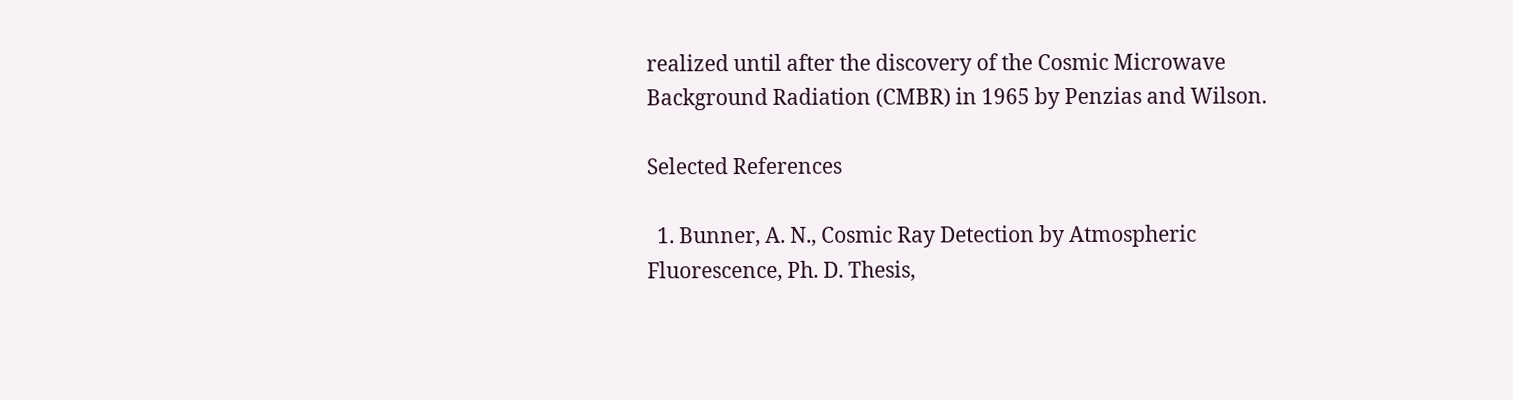realized until after the discovery of the Cosmic Microwave Background Radiation (CMBR) in 1965 by Penzias and Wilson.

Selected References

  1. Bunner, A. N., Cosmic Ray Detection by Atmospheric Fluorescence, Ph. D. Thesis,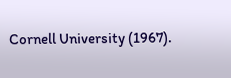Cornell University (1967).